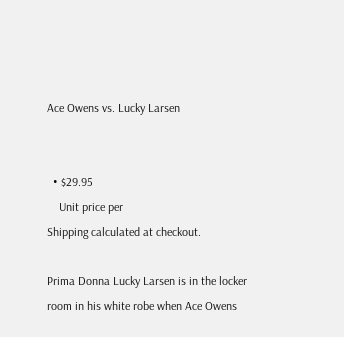Ace Owens vs. Lucky Larsen


  • $29.95
    Unit price per
Shipping calculated at checkout.

Prima Donna Lucky Larsen is in the locker room in his white robe when Ace Owens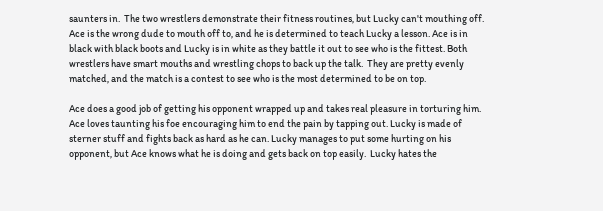saunters in.  The two wrestlers demonstrate their fitness routines, but Lucky can't mouthing off.  Ace is the wrong dude to mouth off to, and he is determined to teach Lucky a lesson. Ace is in black with black boots and Lucky is in white as they battle it out to see who is the fittest. Both wrestlers have smart mouths and wrestling chops to back up the talk.  They are pretty evenly matched, and the match is a contest to see who is the most determined to be on top.

Ace does a good job of getting his opponent wrapped up and takes real pleasure in torturing him.  Ace loves taunting his foe encouraging him to end the pain by tapping out. Lucky is made of sterner stuff and fights back as hard as he can. Lucky manages to put some hurting on his opponent, but Ace knows what he is doing and gets back on top easily.  Lucky hates the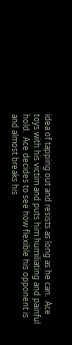idea of tapping out and resists as long as he can.  Ace toys with his victim and puts him humiliating and painful hold.  Ace decides to see how flexible his opponent is and almost breaks his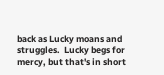back as Lucky moans and struggles.  Lucky begs for mercy, but that's in short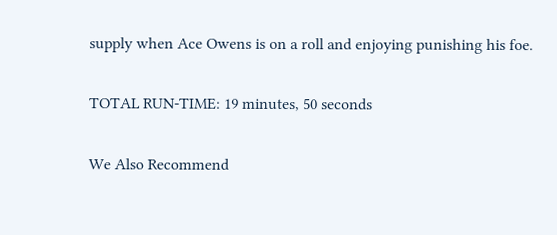supply when Ace Owens is on a roll and enjoying punishing his foe.

TOTAL RUN-TIME: 19 minutes, 50 seconds

We Also Recommend